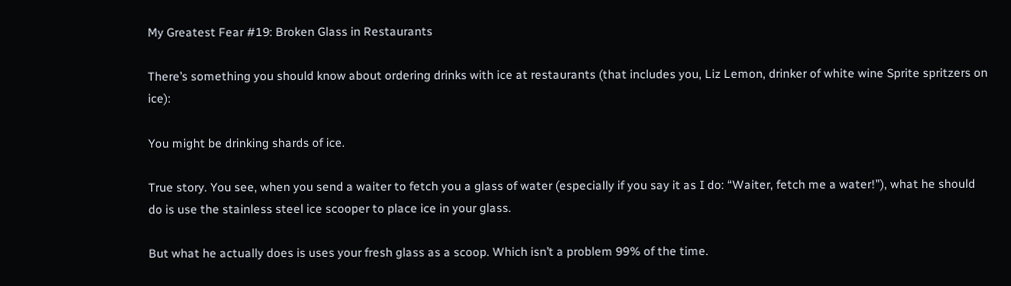My Greatest Fear #19: Broken Glass in Restaurants

There’s something you should know about ordering drinks with ice at restaurants (that includes you, Liz Lemon, drinker of white wine Sprite spritzers on ice):

You might be drinking shards of ice.

True story. You see, when you send a waiter to fetch you a glass of water (especially if you say it as I do: “Waiter, fetch me a water!”), what he should do is use the stainless steel ice scooper to place ice in your glass.

But what he actually does is uses your fresh glass as a scoop. Which isn’t a problem 99% of the time.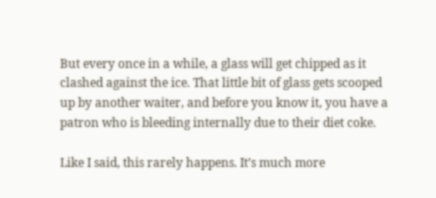But every once in a while, a glass will get chipped as it clashed against the ice. That little bit of glass gets scooped up by another waiter, and before you know it, you have a patron who is bleeding internally due to their diet coke.

Like I said, this rarely happens. It’s much more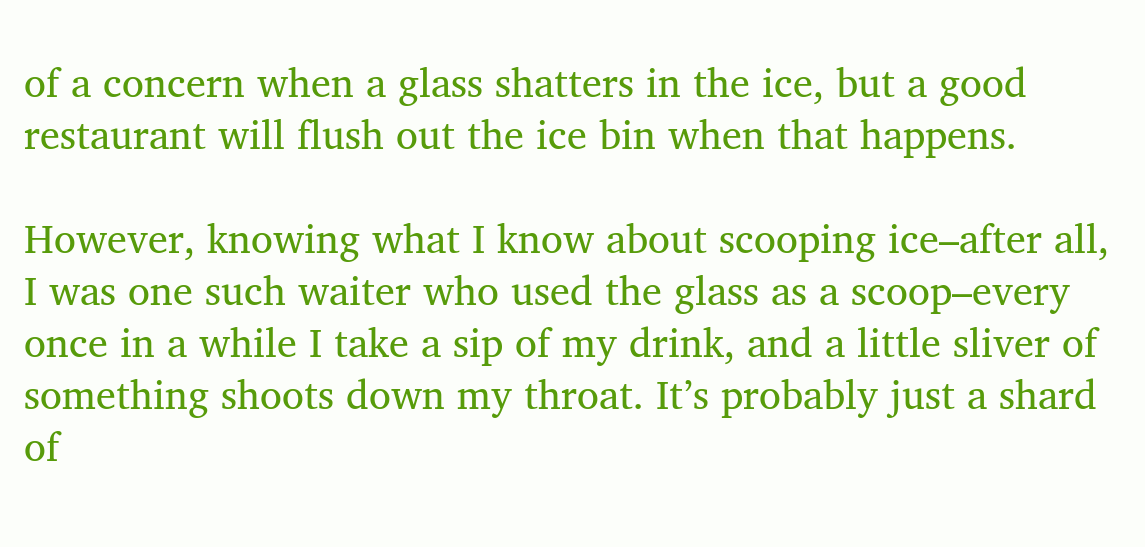of a concern when a glass shatters in the ice, but a good restaurant will flush out the ice bin when that happens.

However, knowing what I know about scooping ice–after all, I was one such waiter who used the glass as a scoop–every once in a while I take a sip of my drink, and a little sliver of something shoots down my throat. It’s probably just a shard of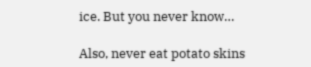ice. But you never know…

Also, never eat potato skins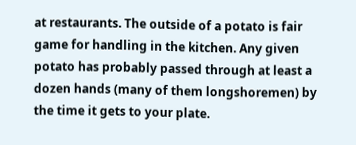at restaurants. The outside of a potato is fair game for handling in the kitchen. Any given potato has probably passed through at least a dozen hands (many of them longshoremen) by the time it gets to your plate.